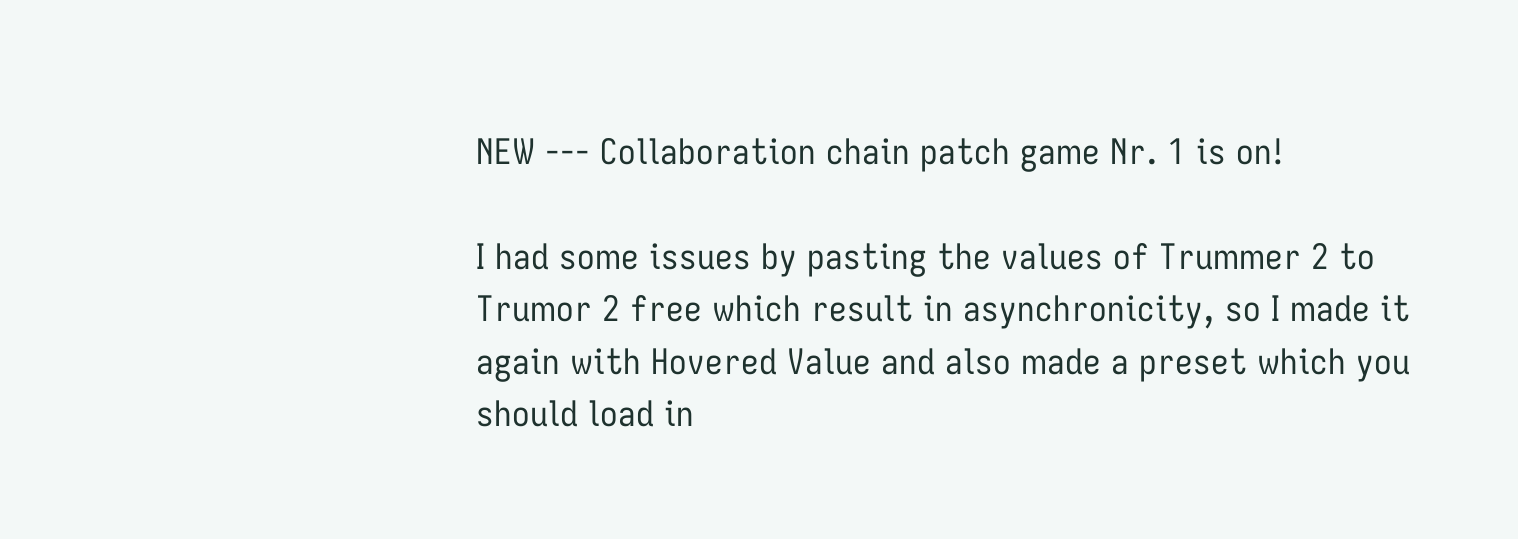NEW --- Collaboration chain patch game Nr. 1 is on!

I had some issues by pasting the values of Trummer 2 to Trumor 2 free which result in asynchronicity, so I made it again with Hovered Value and also made a preset which you should load in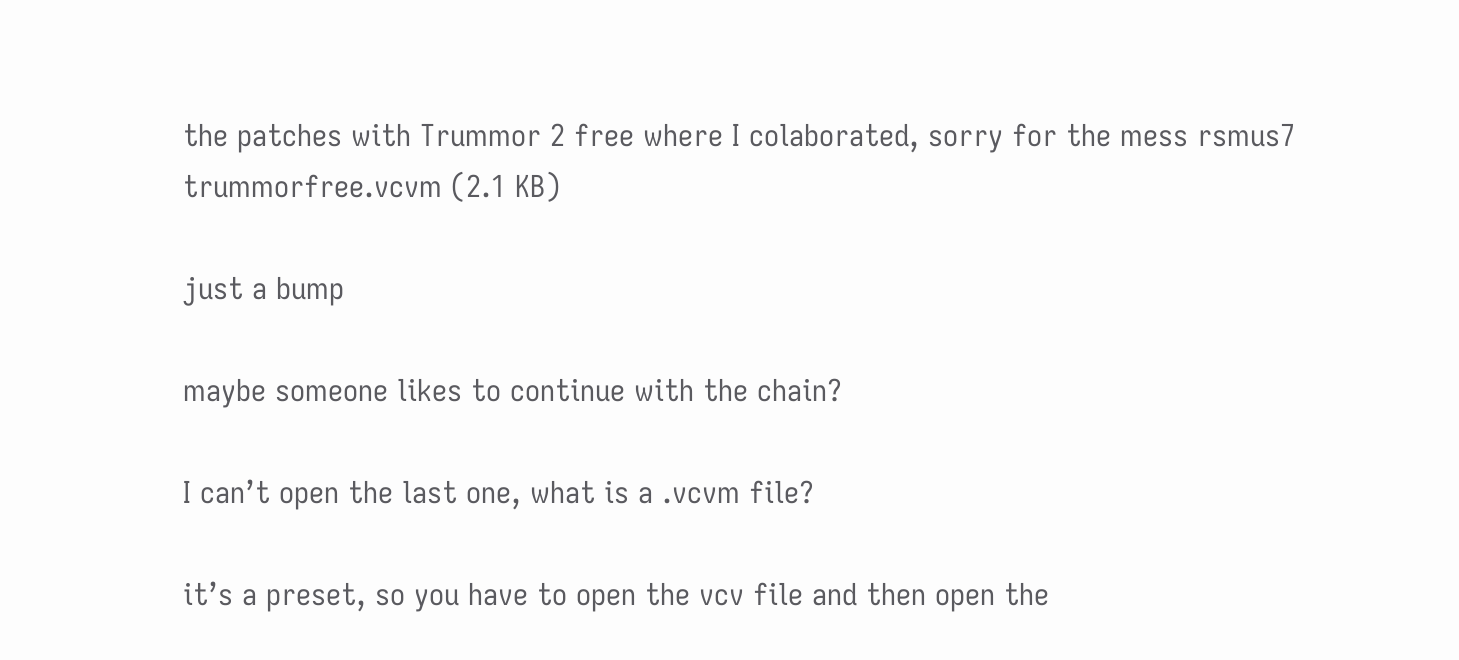the patches with Trummor 2 free where I colaborated, sorry for the mess rsmus7 trummorfree.vcvm (2.1 KB)

just a bump

maybe someone likes to continue with the chain?

I can’t open the last one, what is a .vcvm file?

it’s a preset, so you have to open the vcv file and then open the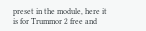preset in the module, here it is for Trummor 2 free and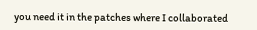you need it in the patches where I collaborated